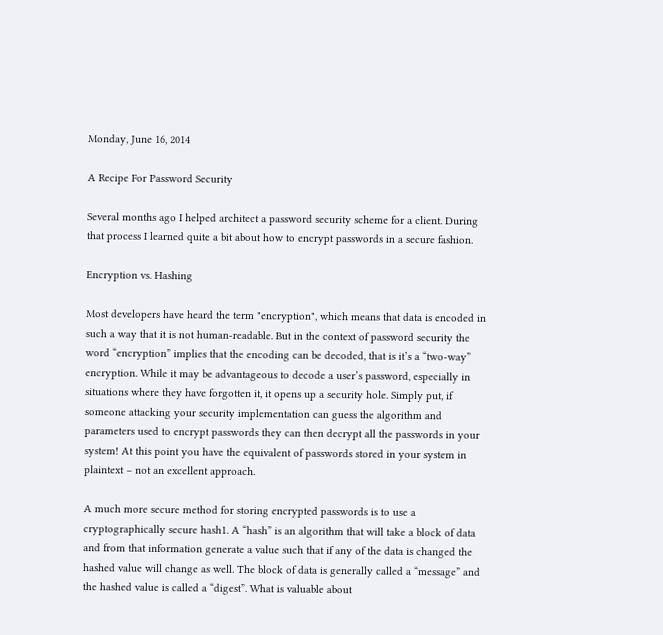Monday, June 16, 2014

A Recipe For Password Security

Several months ago I helped architect a password security scheme for a client. During that process I learned quite a bit about how to encrypt passwords in a secure fashion.

Encryption vs. Hashing

Most developers have heard the term "encryption", which means that data is encoded in such a way that it is not human-readable. But in the context of password security the word “encryption” implies that the encoding can be decoded, that is it’s a “two-way” encryption. While it may be advantageous to decode a user’s password, especially in situations where they have forgotten it, it opens up a security hole. Simply put, if someone attacking your security implementation can guess the algorithm and parameters used to encrypt passwords they can then decrypt all the passwords in your system! At this point you have the equivalent of passwords stored in your system in plaintext – not an excellent approach.

A much more secure method for storing encrypted passwords is to use a cryptographically secure hash1. A “hash” is an algorithm that will take a block of data and from that information generate a value such that if any of the data is changed the hashed value will change as well. The block of data is generally called a “message” and the hashed value is called a “digest”. What is valuable about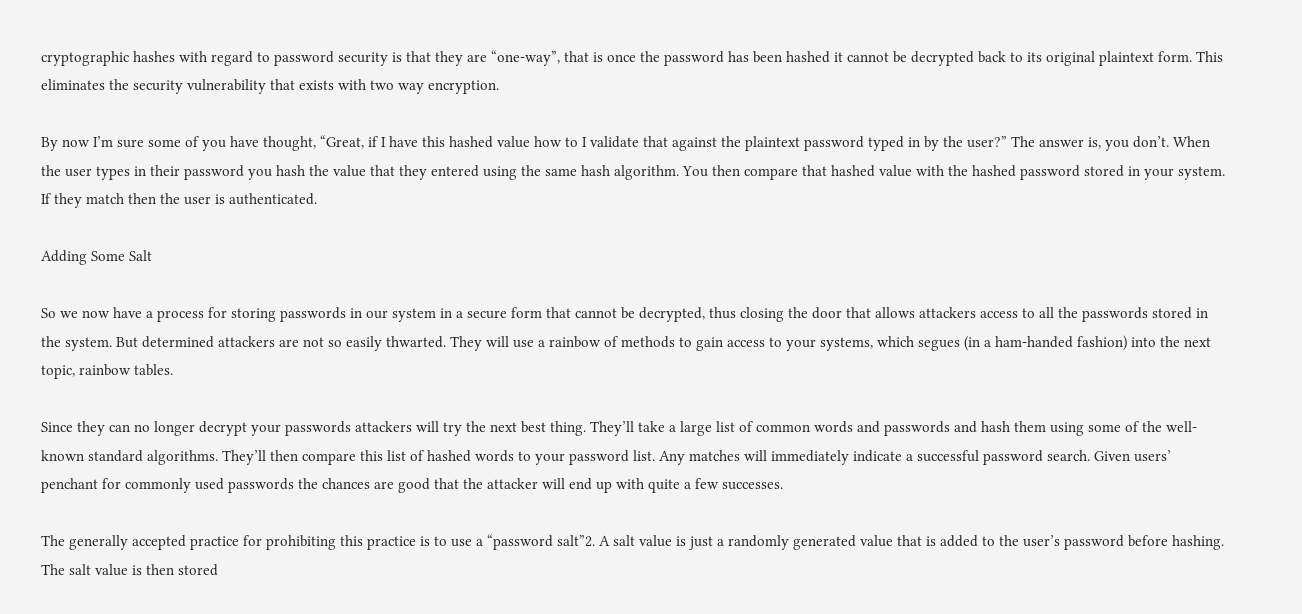cryptographic hashes with regard to password security is that they are “one-way”, that is once the password has been hashed it cannot be decrypted back to its original plaintext form. This eliminates the security vulnerability that exists with two way encryption.

By now I’m sure some of you have thought, “Great, if I have this hashed value how to I validate that against the plaintext password typed in by the user?” The answer is, you don’t. When the user types in their password you hash the value that they entered using the same hash algorithm. You then compare that hashed value with the hashed password stored in your system. If they match then the user is authenticated.

Adding Some Salt

So we now have a process for storing passwords in our system in a secure form that cannot be decrypted, thus closing the door that allows attackers access to all the passwords stored in the system. But determined attackers are not so easily thwarted. They will use a rainbow of methods to gain access to your systems, which segues (in a ham-handed fashion) into the next topic, rainbow tables.

Since they can no longer decrypt your passwords attackers will try the next best thing. They’ll take a large list of common words and passwords and hash them using some of the well-known standard algorithms. They’ll then compare this list of hashed words to your password list. Any matches will immediately indicate a successful password search. Given users’ penchant for commonly used passwords the chances are good that the attacker will end up with quite a few successes.

The generally accepted practice for prohibiting this practice is to use a “password salt”2. A salt value is just a randomly generated value that is added to the user’s password before hashing. The salt value is then stored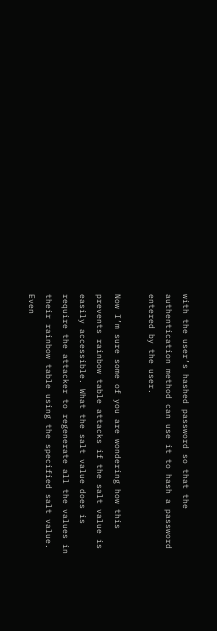with the user’s hashed password so that the authentication method can use it to hash a password entered by the user.

Now I’m sure some of you are wondering how this prevents rainbow table attacks if the salt value is easily accessible. What the salt value does is require the attacker to regenerate all the values in their rainbow table using the specified salt value. Even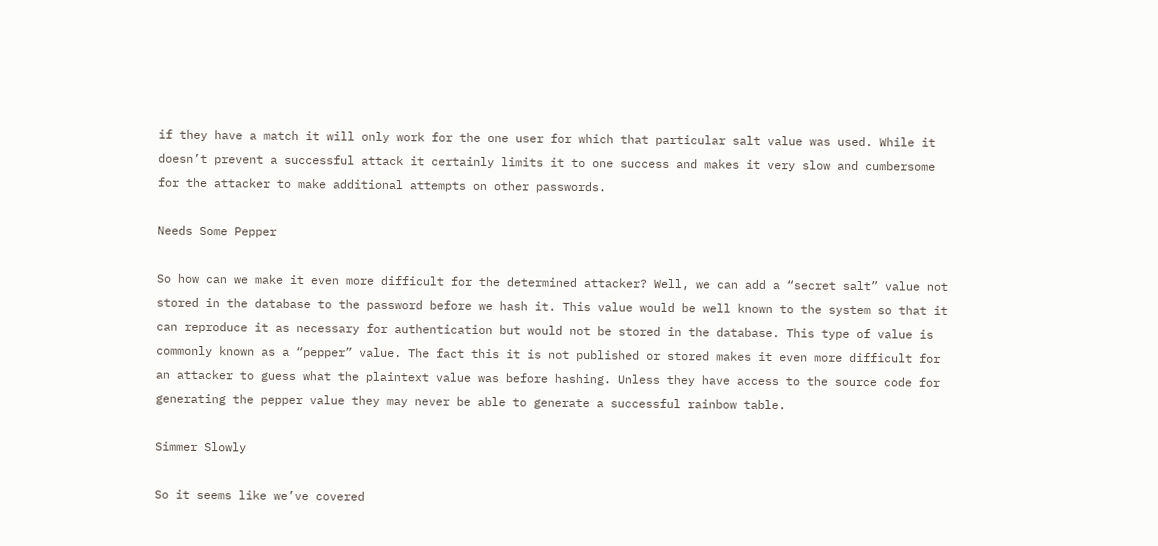if they have a match it will only work for the one user for which that particular salt value was used. While it doesn’t prevent a successful attack it certainly limits it to one success and makes it very slow and cumbersome for the attacker to make additional attempts on other passwords.

Needs Some Pepper

So how can we make it even more difficult for the determined attacker? Well, we can add a “secret salt” value not stored in the database to the password before we hash it. This value would be well known to the system so that it can reproduce it as necessary for authentication but would not be stored in the database. This type of value is commonly known as a “pepper” value. The fact this it is not published or stored makes it even more difficult for an attacker to guess what the plaintext value was before hashing. Unless they have access to the source code for generating the pepper value they may never be able to generate a successful rainbow table.

Simmer Slowly

So it seems like we’ve covered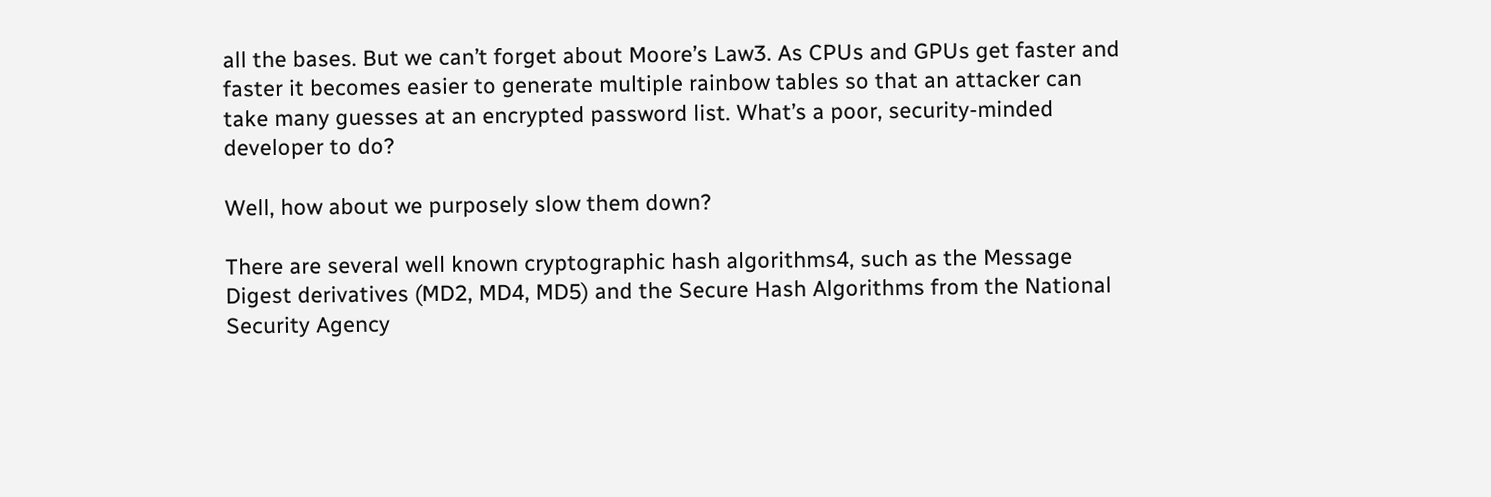all the bases. But we can’t forget about Moore’s Law3. As CPUs and GPUs get faster and faster it becomes easier to generate multiple rainbow tables so that an attacker can take many guesses at an encrypted password list. What’s a poor, security-minded developer to do?

Well, how about we purposely slow them down?

There are several well known cryptographic hash algorithms4, such as the Message Digest derivatives (MD2, MD4, MD5) and the Secure Hash Algorithms from the National Security Agency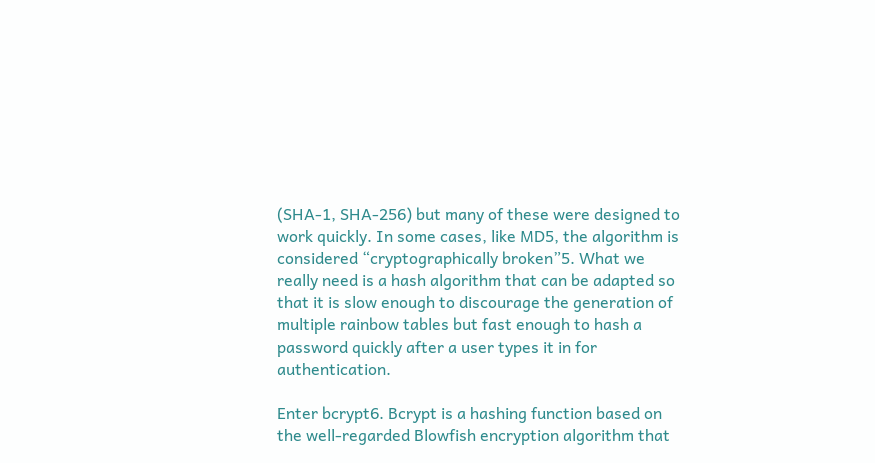(SHA-1, SHA-256) but many of these were designed to work quickly. In some cases, like MD5, the algorithm is considered “cryptographically broken”5. What we really need is a hash algorithm that can be adapted so that it is slow enough to discourage the generation of multiple rainbow tables but fast enough to hash a password quickly after a user types it in for authentication.

Enter bcrypt6. Bcrypt is a hashing function based on the well-regarded Blowfish encryption algorithm that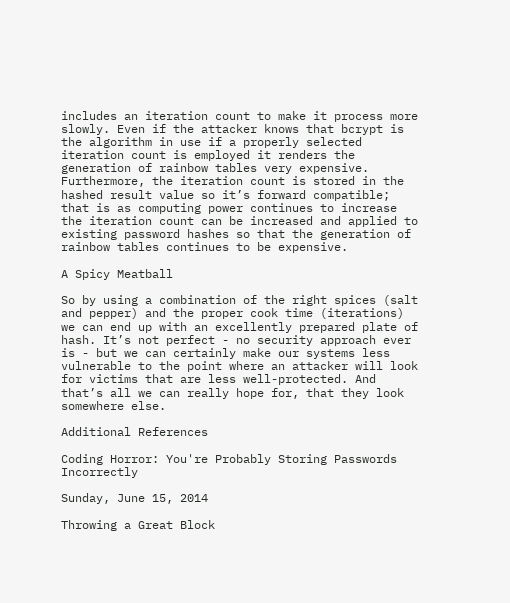includes an iteration count to make it process more slowly. Even if the attacker knows that bcrypt is the algorithm in use if a properly selected iteration count is employed it renders the generation of rainbow tables very expensive. Furthermore, the iteration count is stored in the hashed result value so it’s forward compatible; that is as computing power continues to increase the iteration count can be increased and applied to existing password hashes so that the generation of rainbow tables continues to be expensive.

A Spicy Meatball

So by using a combination of the right spices (salt and pepper) and the proper cook time (iterations) we can end up with an excellently prepared plate of hash. It’s not perfect - no security approach ever is - but we can certainly make our systems less vulnerable to the point where an attacker will look for victims that are less well-protected. And that’s all we can really hope for, that they look somewhere else.

Additional References

Coding Horror: You're Probably Storing Passwords Incorrectly

Sunday, June 15, 2014

Throwing a Great Block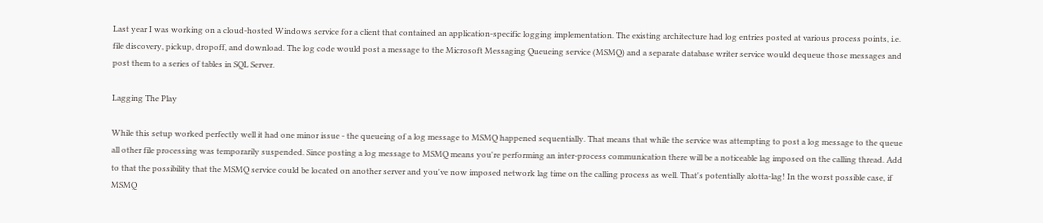Last year I was working on a cloud-hosted Windows service for a client that contained an application-specific logging implementation. The existing architecture had log entries posted at various process points, i.e. file discovery, pickup, dropoff, and download. The log code would post a message to the Microsoft Messaging Queueing service (MSMQ) and a separate database writer service would dequeue those messages and post them to a series of tables in SQL Server.

Lagging The Play

While this setup worked perfectly well it had one minor issue - the queueing of a log message to MSMQ happened sequentially. That means that while the service was attempting to post a log message to the queue all other file processing was temporarily suspended. Since posting a log message to MSMQ means you're performing an inter-process communication there will be a noticeable lag imposed on the calling thread. Add to that the possibility that the MSMQ service could be located on another server and you've now imposed network lag time on the calling process as well. That's potentially alotta-lag! In the worst possible case, if MSMQ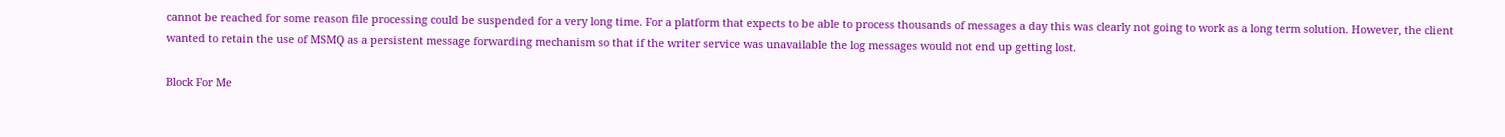cannot be reached for some reason file processing could be suspended for a very long time. For a platform that expects to be able to process thousands of messages a day this was clearly not going to work as a long term solution. However, the client wanted to retain the use of MSMQ as a persistent message forwarding mechanism so that if the writer service was unavailable the log messages would not end up getting lost.

Block For Me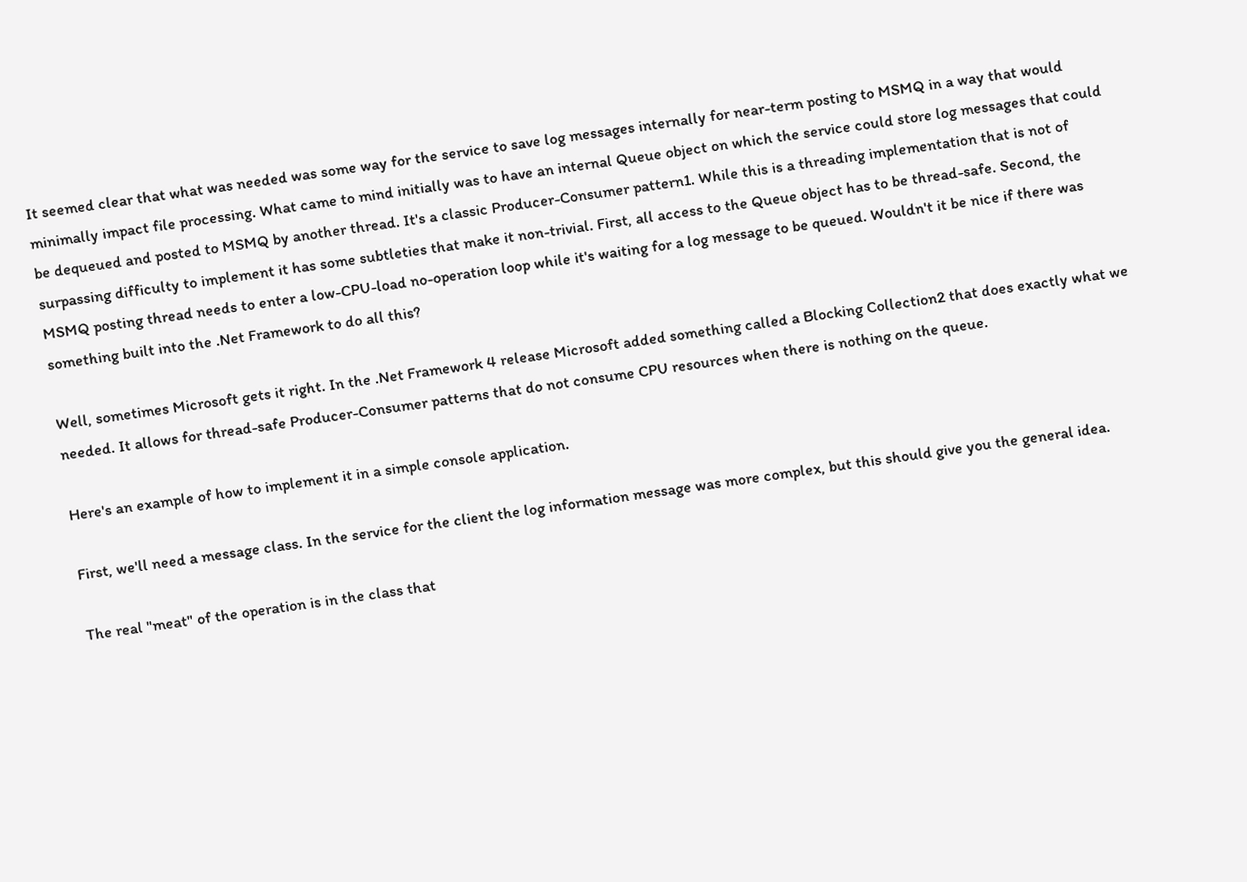It seemed clear that what was needed was some way for the service to save log messages internally for near-term posting to MSMQ in a way that would minimally impact file processing. What came to mind initially was to have an internal Queue object on which the service could store log messages that could be dequeued and posted to MSMQ by another thread. It's a classic Producer-Consumer pattern1. While this is a threading implementation that is not of surpassing difficulty to implement it has some subtleties that make it non-trivial. First, all access to the Queue object has to be thread-safe. Second, the MSMQ posting thread needs to enter a low-CPU-load no-operation loop while it's waiting for a log message to be queued. Wouldn't it be nice if there was something built into the .Net Framework to do all this?

Well, sometimes Microsoft gets it right. In the .Net Framework 4 release Microsoft added something called a Blocking Collection2 that does exactly what we needed. It allows for thread-safe Producer-Consumer patterns that do not consume CPU resources when there is nothing on the queue.

Here's an example of how to implement it in a simple console application.

First, we'll need a message class. In the service for the client the log information message was more complex, but this should give you the general idea.

The real "meat" of the operation is in the class that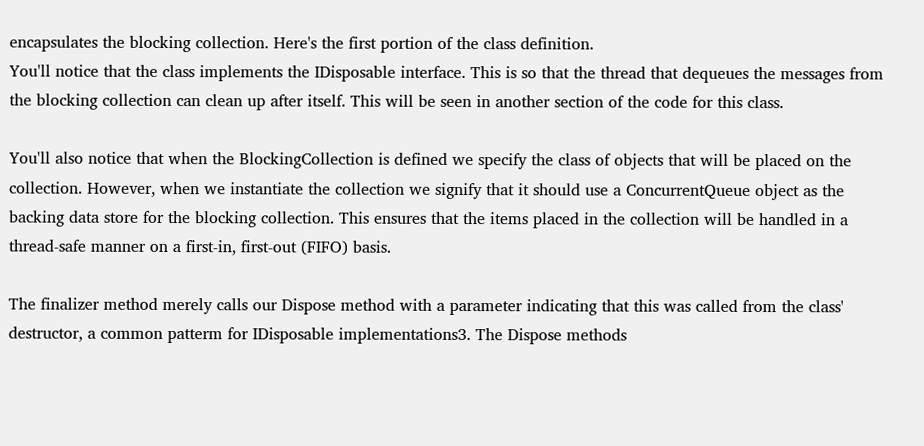encapsulates the blocking collection. Here's the first portion of the class definition.
You'll notice that the class implements the IDisposable interface. This is so that the thread that dequeues the messages from the blocking collection can clean up after itself. This will be seen in another section of the code for this class.

You'll also notice that when the BlockingCollection is defined we specify the class of objects that will be placed on the collection. However, when we instantiate the collection we signify that it should use a ConcurrentQueue object as the backing data store for the blocking collection. This ensures that the items placed in the collection will be handled in a thread-safe manner on a first-in, first-out (FIFO) basis.

The finalizer method merely calls our Dispose method with a parameter indicating that this was called from the class' destructor, a common patterm for IDisposable implementations3. The Dispose methods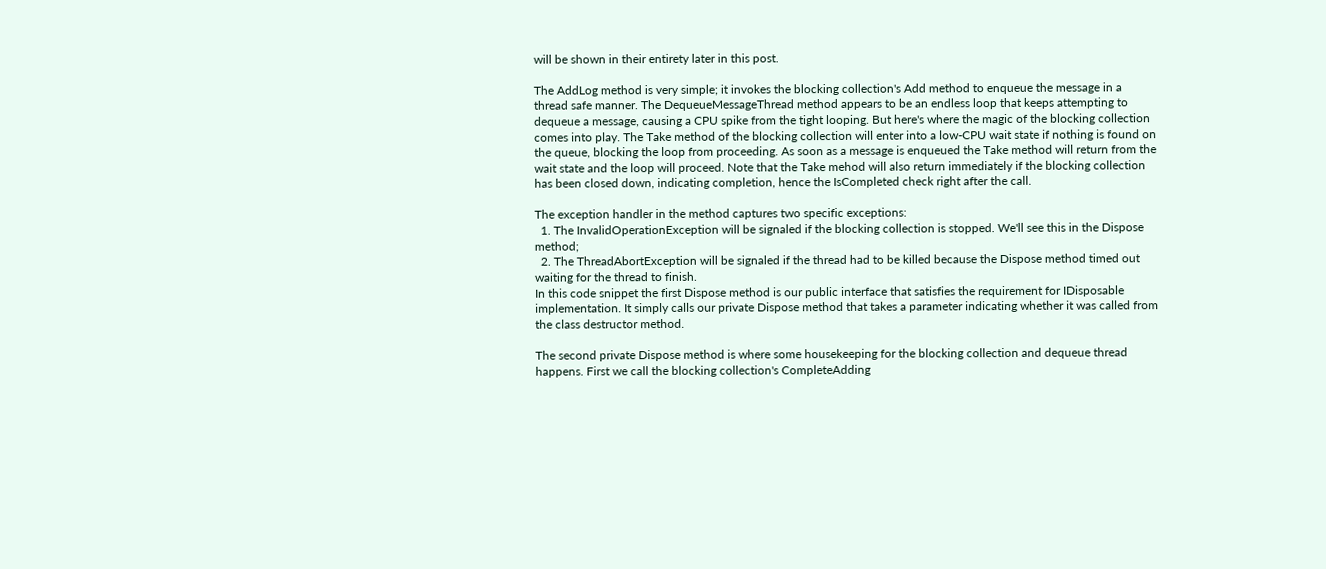will be shown in their entirety later in this post.

The AddLog method is very simple; it invokes the blocking collection's Add method to enqueue the message in a thread safe manner. The DequeueMessageThread method appears to be an endless loop that keeps attempting to dequeue a message, causing a CPU spike from the tight looping. But here's where the magic of the blocking collection comes into play. The Take method of the blocking collection will enter into a low-CPU wait state if nothing is found on the queue, blocking the loop from proceeding. As soon as a message is enqueued the Take method will return from the wait state and the loop will proceed. Note that the Take mehod will also return immediately if the blocking collection has been closed down, indicating completion, hence the IsCompleted check right after the call.

The exception handler in the method captures two specific exceptions:
  1. The InvalidOperationException will be signaled if the blocking collection is stopped. We'll see this in the Dispose method;
  2. The ThreadAbortException will be signaled if the thread had to be killed because the Dispose method timed out waiting for the thread to finish.
In this code snippet the first Dispose method is our public interface that satisfies the requirement for IDisposable implementation. It simply calls our private Dispose method that takes a parameter indicating whether it was called from the class destructor method.

The second private Dispose method is where some housekeeping for the blocking collection and dequeue thread happens. First we call the blocking collection's CompleteAdding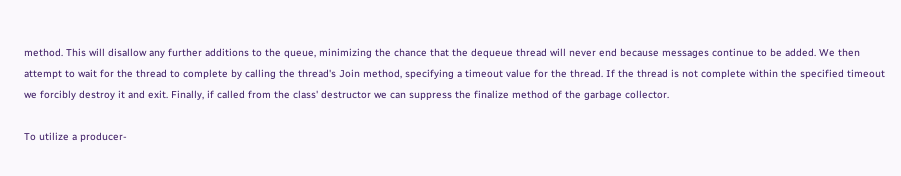method. This will disallow any further additions to the queue, minimizing the chance that the dequeue thread will never end because messages continue to be added. We then attempt to wait for the thread to complete by calling the thread's Join method, specifying a timeout value for the thread. If the thread is not complete within the specified timeout we forcibly destroy it and exit. Finally, if called from the class' destructor we can suppress the finalize method of the garbage collector.

To utilize a producer-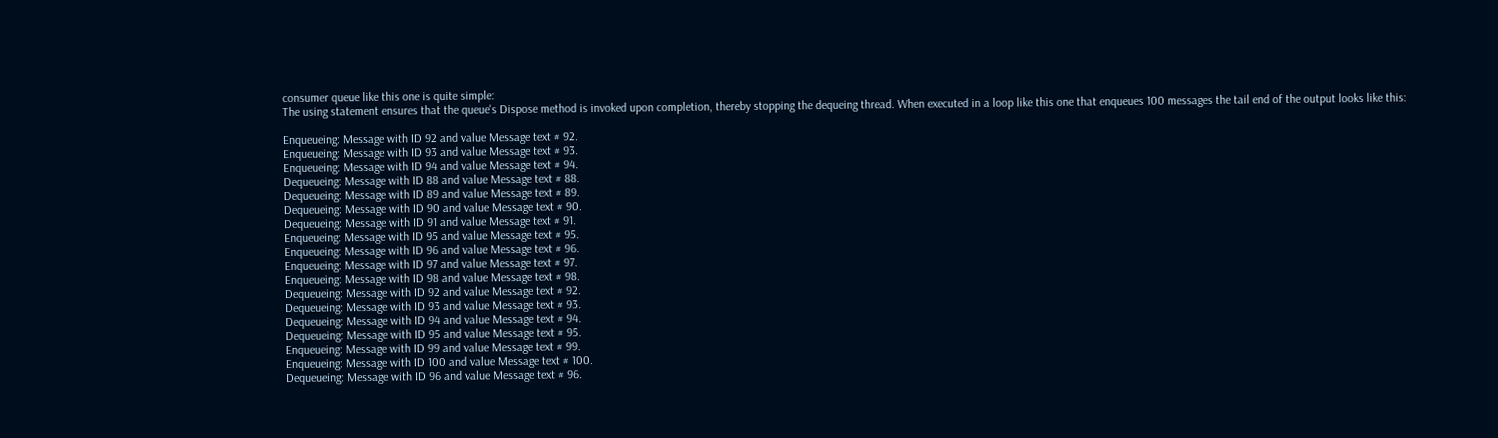consumer queue like this one is quite simple:
The using statement ensures that the queue's Dispose method is invoked upon completion, thereby stopping the dequeing thread. When executed in a loop like this one that enqueues 100 messages the tail end of the output looks like this:

Enqueueing: Message with ID 92 and value Message text # 92.
Enqueueing: Message with ID 93 and value Message text # 93.
Enqueueing: Message with ID 94 and value Message text # 94.
Dequeueing: Message with ID 88 and value Message text # 88.
Dequeueing: Message with ID 89 and value Message text # 89.
Dequeueing: Message with ID 90 and value Message text # 90.
Dequeueing: Message with ID 91 and value Message text # 91.
Enqueueing: Message with ID 95 and value Message text # 95.
Enqueueing: Message with ID 96 and value Message text # 96.
Enqueueing: Message with ID 97 and value Message text # 97.
Enqueueing: Message with ID 98 and value Message text # 98.
Dequeueing: Message with ID 92 and value Message text # 92.
Dequeueing: Message with ID 93 and value Message text # 93.
Dequeueing: Message with ID 94 and value Message text # 94.
Dequeueing: Message with ID 95 and value Message text # 95.
Enqueueing: Message with ID 99 and value Message text # 99.
Enqueueing: Message with ID 100 and value Message text # 100.
Dequeueing: Message with ID 96 and value Message text # 96.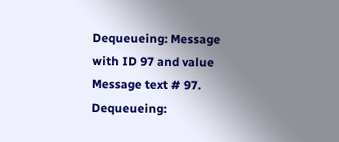Dequeueing: Message with ID 97 and value Message text # 97.
Dequeueing: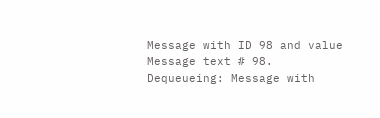Message with ID 98 and value Message text # 98.
Dequeueing: Message with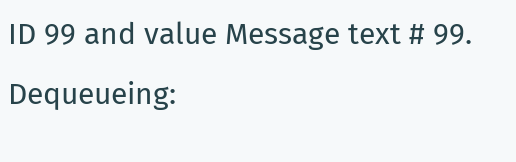ID 99 and value Message text # 99.
Dequeueing: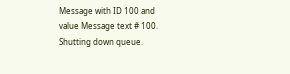Message with ID 100 and value Message text # 100.
Shutting down queue.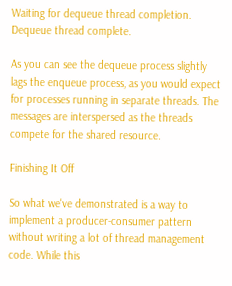Waiting for dequeue thread completion.
Dequeue thread complete.

As you can see the dequeue process slightly lags the enqueue process, as you would expect for processes running in separate threads. The messages are interspersed as the threads compete for the shared resource.

Finishing It Off

So what we've demonstrated is a way to implement a producer-consumer pattern without writing a lot of thread management code. While this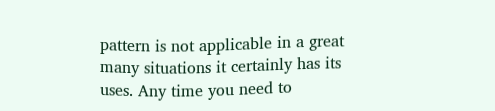pattern is not applicable in a great many situations it certainly has its uses. Any time you need to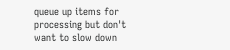queue up items for processing but don't want to slow down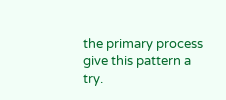the primary process give this pattern a try.